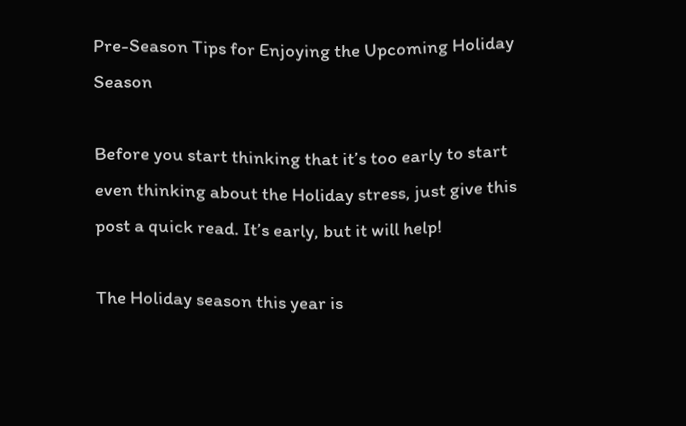Pre-Season Tips for Enjoying the Upcoming Holiday Season

Before you start thinking that it’s too early to start even thinking about the Holiday stress, just give this post a quick read. It’s early, but it will help!

The Holiday season this year is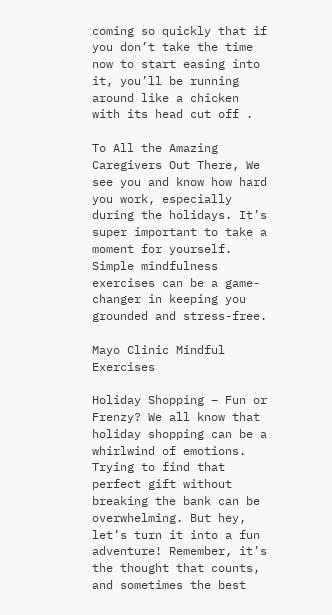coming so quickly that if you don’t take the time now to start easing into it, you’ll be running around like a chicken with its head cut off .

To All the Amazing Caregivers Out There, We see you and know how hard you work, especially during the holidays. It’s super important to take a moment for yourself. Simple mindfulness exercises can be a game-changer in keeping you grounded and stress-free.

Mayo Clinic Mindful Exercises

Holiday Shopping – Fun or Frenzy? We all know that holiday shopping can be a whirlwind of emotions. Trying to find that perfect gift without breaking the bank can be overwhelming. But hey, let’s turn it into a fun adventure! Remember, it’s the thought that counts, and sometimes the best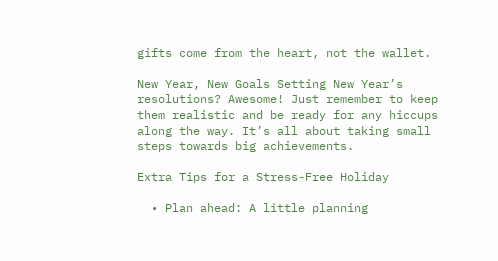gifts come from the heart, not the wallet.

New Year, New Goals Setting New Year’s resolutions? Awesome! Just remember to keep them realistic and be ready for any hiccups along the way. It’s all about taking small steps towards big achievements.

Extra Tips for a Stress-Free Holiday

  • Plan ahead: A little planning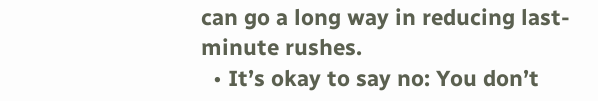can go a long way in reducing last-minute rushes.
  • It’s okay to say no: You don’t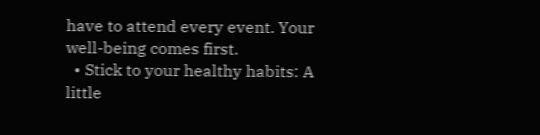have to attend every event. Your well-being comes first.
  • Stick to your healthy habits: A little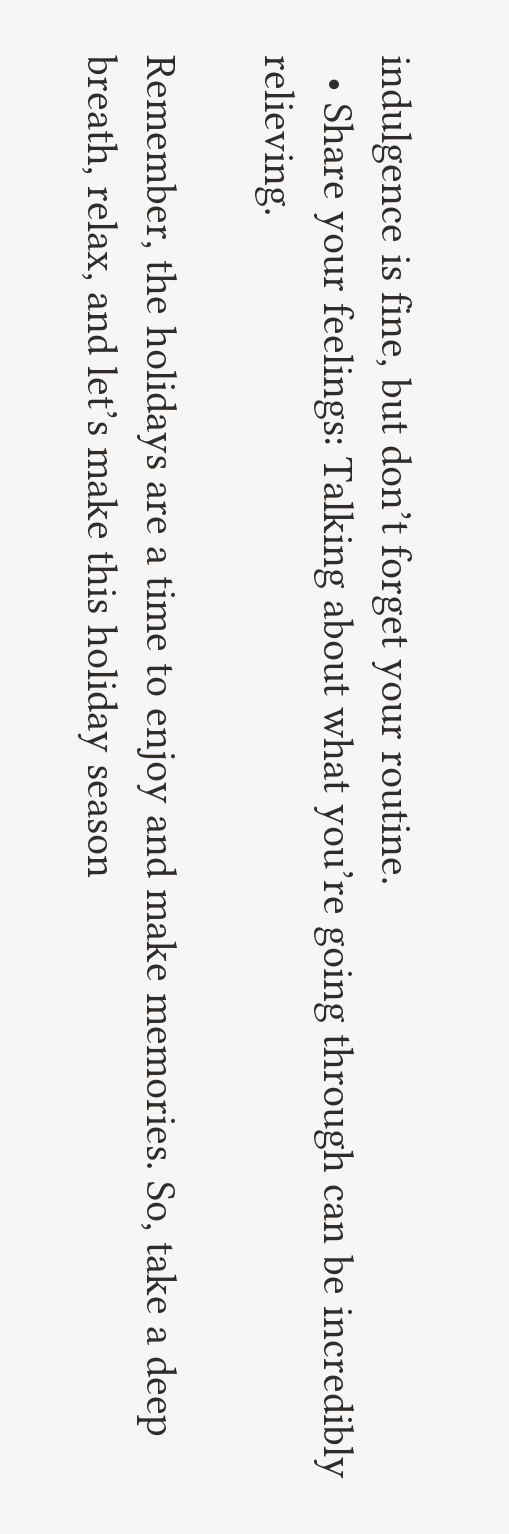indulgence is fine, but don’t forget your routine.
  • Share your feelings: Talking about what you’re going through can be incredibly relieving.

Remember, the holidays are a time to enjoy and make memories. So, take a deep breath, relax, and let’s make this holiday season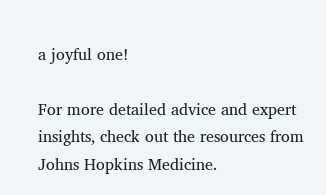a joyful one!

For more detailed advice and expert insights, check out the resources from Johns Hopkins Medicine.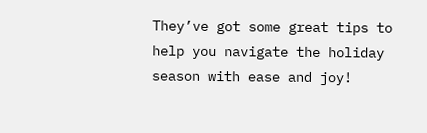They’ve got some great tips to help you navigate the holiday season with ease and joy!